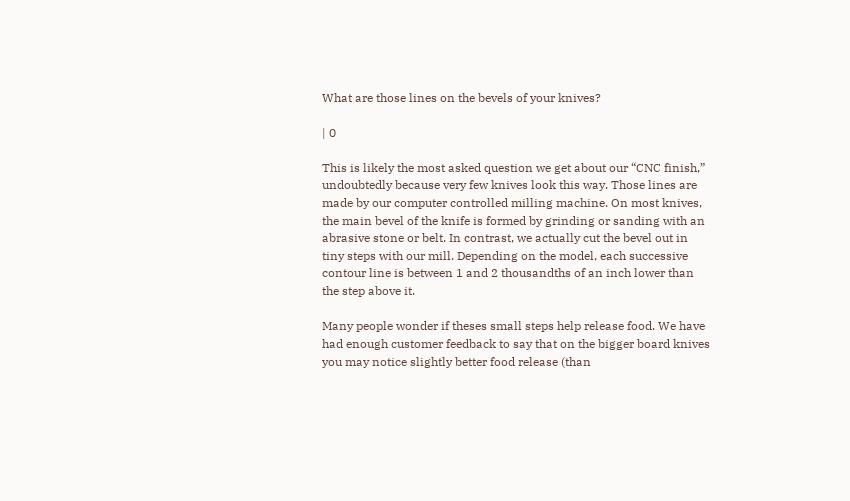What are those lines on the bevels of your knives?

| 0

This is likely the most asked question we get about our “CNC finish,” undoubtedly because very few knives look this way. Those lines are made by our computer controlled milling machine. On most knives, the main bevel of the knife is formed by grinding or sanding with an abrasive stone or belt. In contrast, we actually cut the bevel out in tiny steps with our mill. Depending on the model, each successive contour line is between 1 and 2 thousandths of an inch lower than the step above it.

Many people wonder if theses small steps help release food. We have had enough customer feedback to say that on the bigger board knives you may notice slightly better food release (than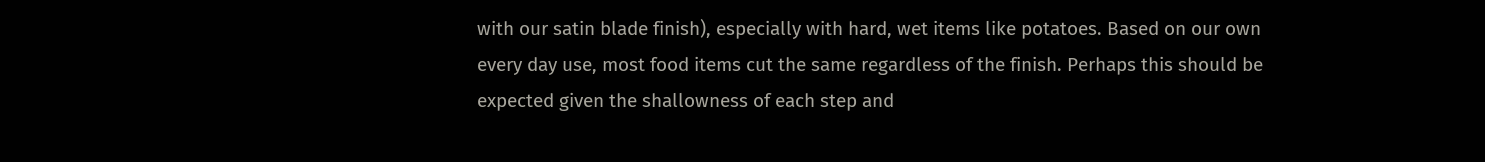with our satin blade finish), especially with hard, wet items like potatoes. Based on our own every day use, most food items cut the same regardless of the finish. Perhaps this should be expected given the shallowness of each step and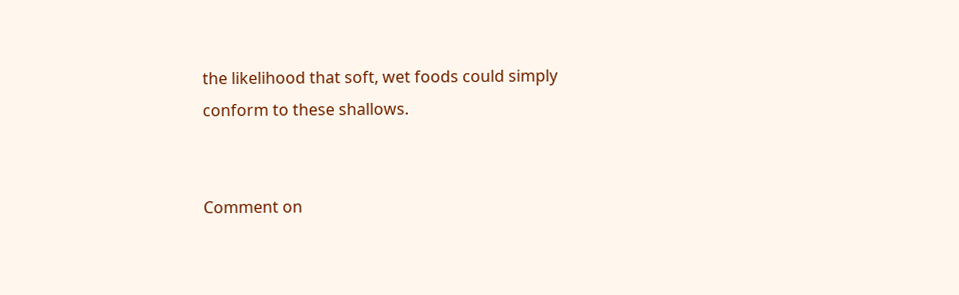the likelihood that soft, wet foods could simply conform to these shallows.


Comment on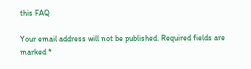this FAQ

Your email address will not be published. Required fields are marked *